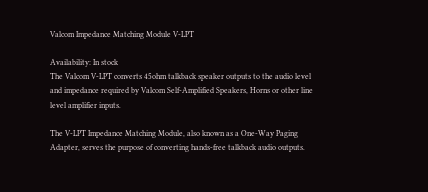Valcom Impedance Matching Module V-LPT

Availability: In stock
The Valcom V-LPT converts 45ohm talkback speaker outputs to the audio level and impedance required by Valcom Self-Amplified Speakers, Horns or other line level amplifier inputs.

The V-LPT Impedance Matching Module, also known as a One-Way Paging Adapter, serves the purpose of converting hands-free talkback audio outputs.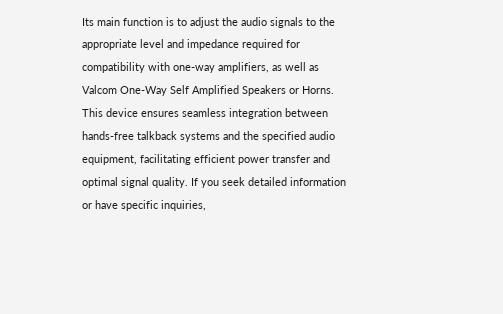Its main function is to adjust the audio signals to the appropriate level and impedance required for compatibility with one-way amplifiers, as well as Valcom One-Way Self Amplified Speakers or Horns. This device ensures seamless integration between hands-free talkback systems and the specified audio equipment, facilitating efficient power transfer and optimal signal quality. If you seek detailed information or have specific inquiries,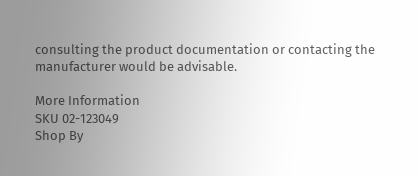consulting the product documentation or contacting the manufacturer would be advisable.

More Information
SKU 02-123049
Shop By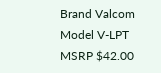Brand Valcom
Model V-LPT
MSRP $42.00